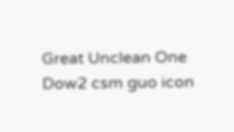Great Unclean One
Dow2 csm guo icon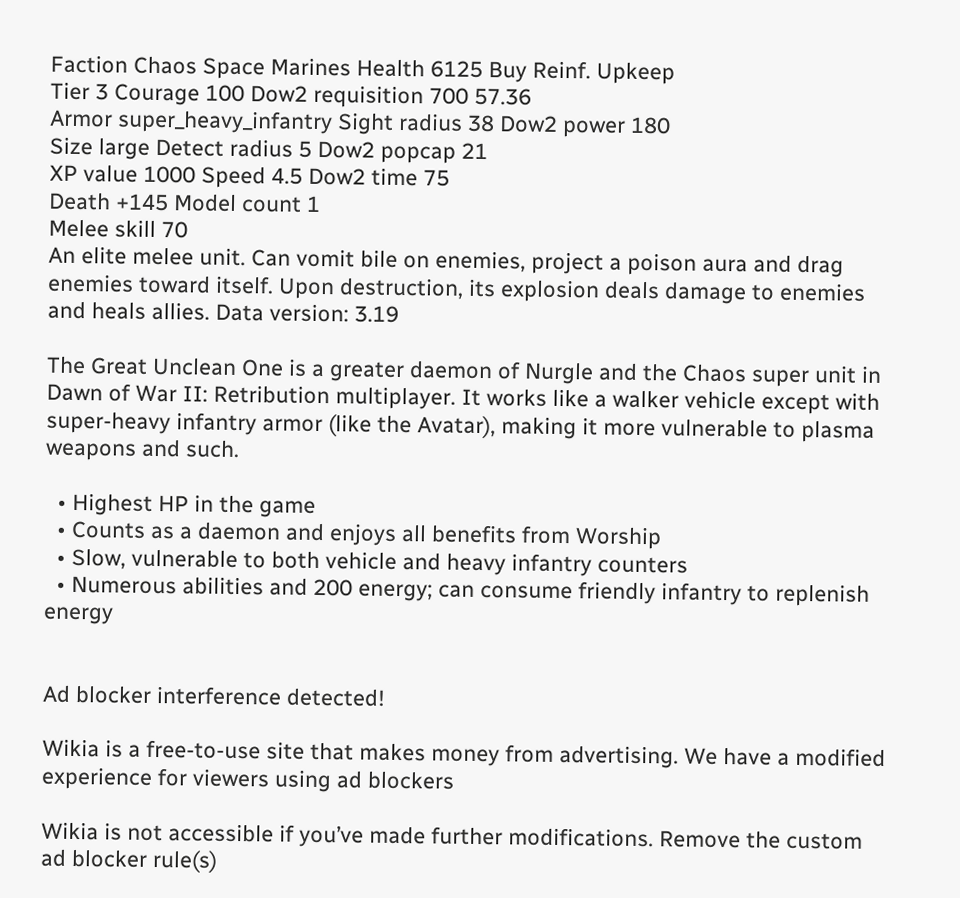Faction Chaos Space Marines Health 6125 Buy Reinf. Upkeep
Tier 3 Courage 100 Dow2 requisition 700 57.36
Armor super_heavy_infantry Sight radius 38 Dow2 power 180
Size large Detect radius 5 Dow2 popcap 21
XP value 1000 Speed 4.5 Dow2 time 75
Death +145 Model count 1
Melee skill 70
An elite melee unit. Can vomit bile on enemies, project a poison aura and drag enemies toward itself. Upon destruction, its explosion deals damage to enemies and heals allies. Data version: 3.19

The Great Unclean One is a greater daemon of Nurgle and the Chaos super unit in Dawn of War II: Retribution multiplayer. It works like a walker vehicle except with super-heavy infantry armor (like the Avatar), making it more vulnerable to plasma weapons and such.

  • Highest HP in the game
  • Counts as a daemon and enjoys all benefits from Worship
  • Slow, vulnerable to both vehicle and heavy infantry counters
  • Numerous abilities and 200 energy; can consume friendly infantry to replenish energy


Ad blocker interference detected!

Wikia is a free-to-use site that makes money from advertising. We have a modified experience for viewers using ad blockers

Wikia is not accessible if you’ve made further modifications. Remove the custom ad blocker rule(s)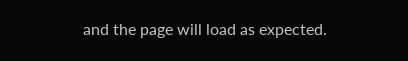and the page will load as expected.